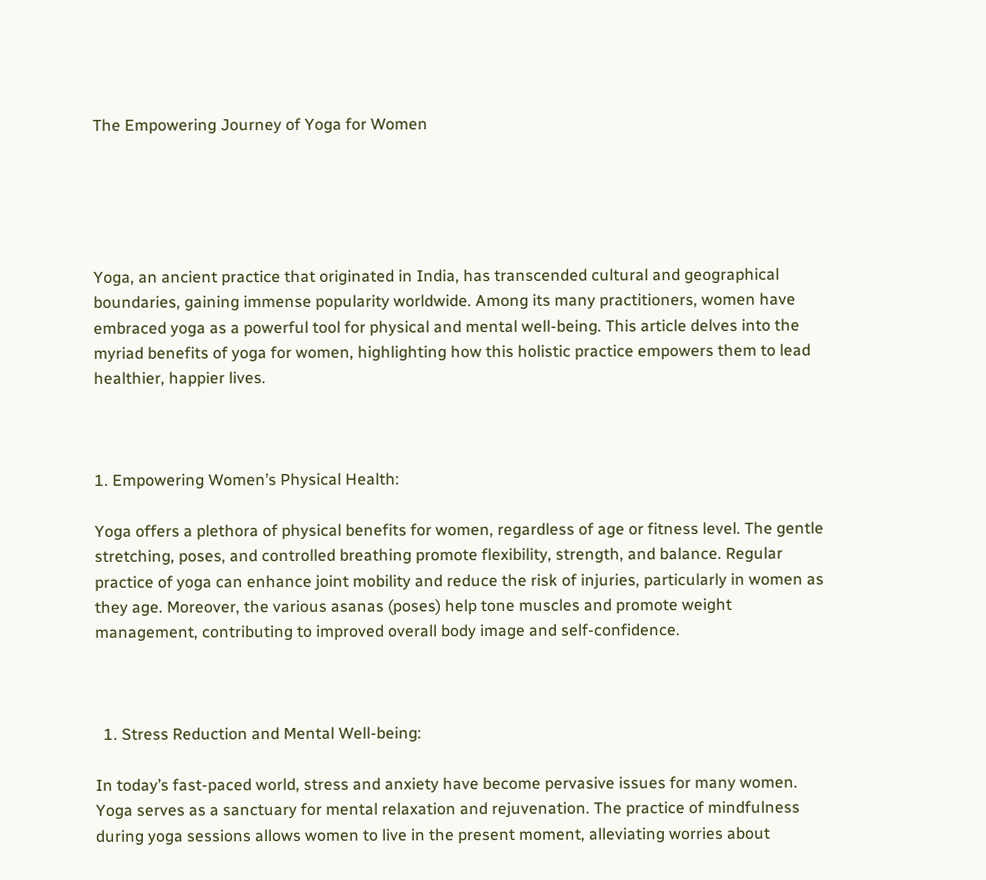The Empowering Journey of Yoga for Women





Yoga, an ancient practice that originated in India, has transcended cultural and geographical boundaries, gaining immense popularity worldwide. Among its many practitioners, women have embraced yoga as a powerful tool for physical and mental well-being. This article delves into the myriad benefits of yoga for women, highlighting how this holistic practice empowers them to lead healthier, happier lives.



1. Empowering Women’s Physical Health:

Yoga offers a plethora of physical benefits for women, regardless of age or fitness level. The gentle stretching, poses, and controlled breathing promote flexibility, strength, and balance. Regular practice of yoga can enhance joint mobility and reduce the risk of injuries, particularly in women as they age. Moreover, the various asanas (poses) help tone muscles and promote weight management, contributing to improved overall body image and self-confidence.



  1. Stress Reduction and Mental Well-being:

In today’s fast-paced world, stress and anxiety have become pervasive issues for many women. Yoga serves as a sanctuary for mental relaxation and rejuvenation. The practice of mindfulness during yoga sessions allows women to live in the present moment, alleviating worries about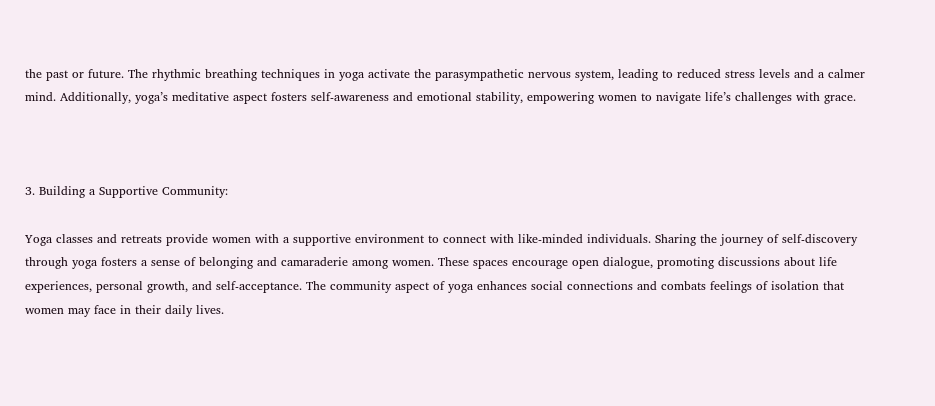the past or future. The rhythmic breathing techniques in yoga activate the parasympathetic nervous system, leading to reduced stress levels and a calmer mind. Additionally, yoga’s meditative aspect fosters self-awareness and emotional stability, empowering women to navigate life’s challenges with grace.



3. Building a Supportive Community:

Yoga classes and retreats provide women with a supportive environment to connect with like-minded individuals. Sharing the journey of self-discovery through yoga fosters a sense of belonging and camaraderie among women. These spaces encourage open dialogue, promoting discussions about life experiences, personal growth, and self-acceptance. The community aspect of yoga enhances social connections and combats feelings of isolation that women may face in their daily lives.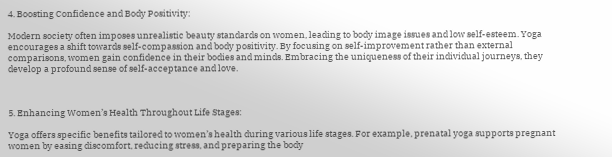4. Boosting Confidence and Body Positivity:

Modern society often imposes unrealistic beauty standards on women, leading to body image issues and low self-esteem. Yoga encourages a shift towards self-compassion and body positivity. By focusing on self-improvement rather than external comparisons, women gain confidence in their bodies and minds. Embracing the uniqueness of their individual journeys, they develop a profound sense of self-acceptance and love.



5. Enhancing Women’s Health Throughout Life Stages:

Yoga offers specific benefits tailored to women’s health during various life stages. For example, prenatal yoga supports pregnant women by easing discomfort, reducing stress, and preparing the body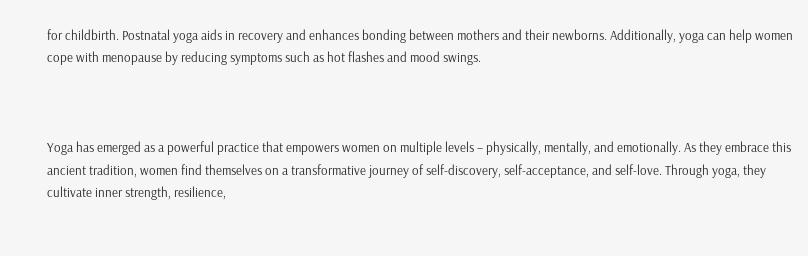for childbirth. Postnatal yoga aids in recovery and enhances bonding between mothers and their newborns. Additionally, yoga can help women cope with menopause by reducing symptoms such as hot flashes and mood swings.



Yoga has emerged as a powerful practice that empowers women on multiple levels – physically, mentally, and emotionally. As they embrace this ancient tradition, women find themselves on a transformative journey of self-discovery, self-acceptance, and self-love. Through yoga, they cultivate inner strength, resilience,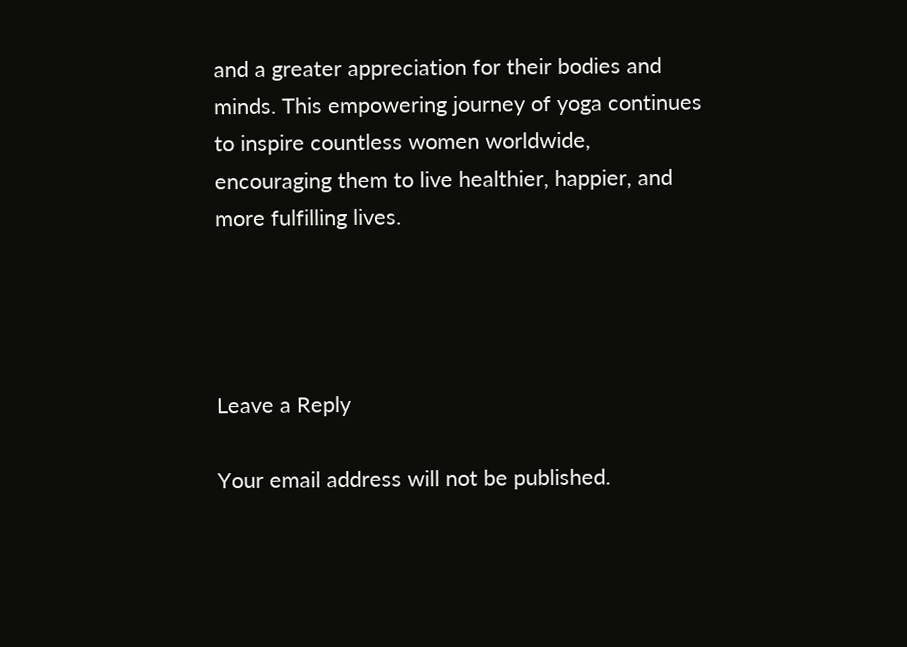and a greater appreciation for their bodies and minds. This empowering journey of yoga continues to inspire countless women worldwide, encouraging them to live healthier, happier, and more fulfilling lives.




Leave a Reply

Your email address will not be published.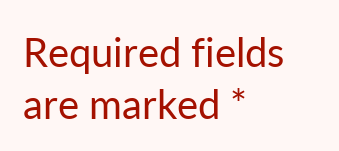Required fields are marked *